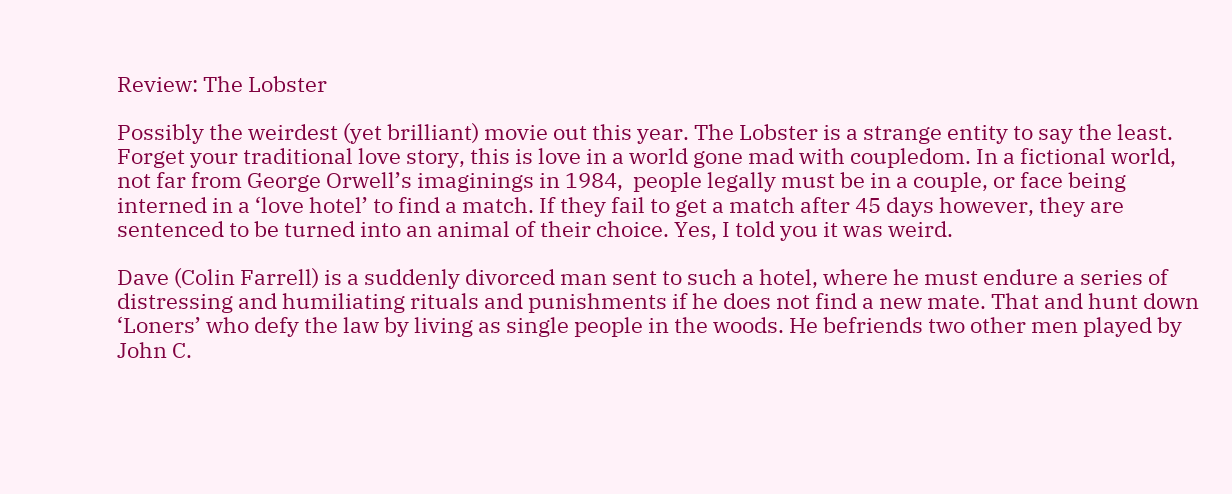Review: The Lobster

Possibly the weirdest (yet brilliant) movie out this year. The Lobster is a strange entity to say the least. Forget your traditional love story, this is love in a world gone mad with coupledom. In a fictional world, not far from George Orwell’s imaginings in 1984,  people legally must be in a couple, or face being interned in a ‘love hotel’ to find a match. If they fail to get a match after 45 days however, they are sentenced to be turned into an animal of their choice. Yes, I told you it was weird.

Dave (Colin Farrell) is a suddenly divorced man sent to such a hotel, where he must endure a series of distressing and humiliating rituals and punishments if he does not find a new mate. That and hunt down ‘Loners’ who defy the law by living as single people in the woods. He befriends two other men played by John C.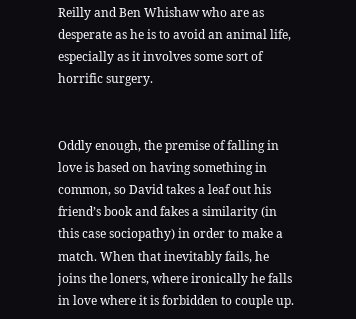Reilly and Ben Whishaw who are as desperate as he is to avoid an animal life, especially as it involves some sort of horrific surgery.


Oddly enough, the premise of falling in love is based on having something in common, so David takes a leaf out his friend’s book and fakes a similarity (in this case sociopathy) in order to make a match. When that inevitably fails, he joins the loners, where ironically he falls in love where it is forbidden to couple up.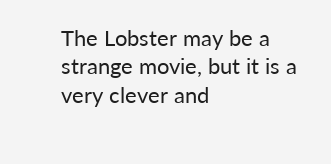The Lobster may be a strange movie, but it is a very clever and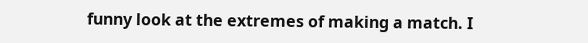funny look at the extremes of making a match. I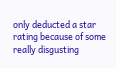only deducted a star rating because of some really disgusting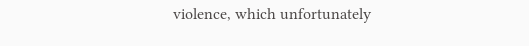violence, which unfortunately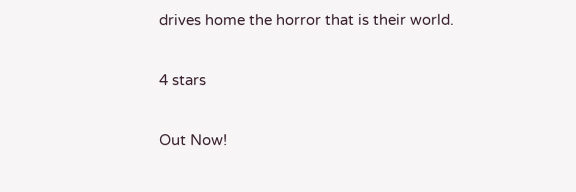drives home the horror that is their world.

4 stars

Out Now!